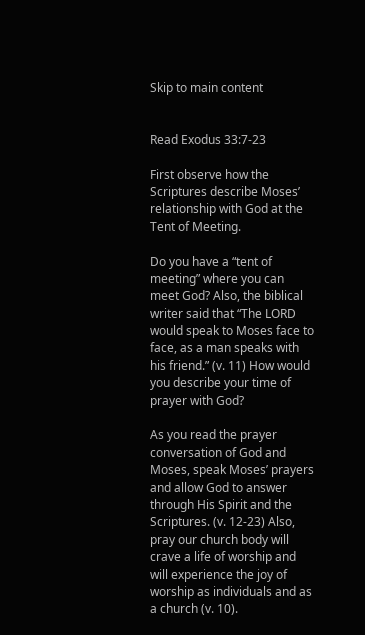Skip to main content


Read Exodus 33:7-23

First observe how the Scriptures describe Moses’ relationship with God at the Tent of Meeting.

Do you have a “tent of meeting” where you can meet God? Also, the biblical writer said that “The LORD would speak to Moses face to face, as a man speaks with his friend.” (v. 11) How would you describe your time of prayer with God?

As you read the prayer conversation of God and Moses, speak Moses’ prayers and allow God to answer through His Spirit and the Scriptures. (v. 12-23) Also, pray our church body will crave a life of worship and will experience the joy of worship as individuals and as a church (v. 10).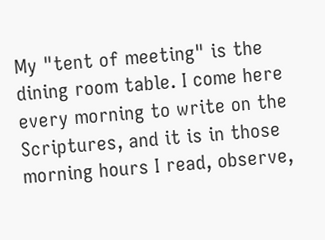My "tent of meeting" is the dining room table. I come here every morning to write on the Scriptures, and it is in those morning hours I read, observe,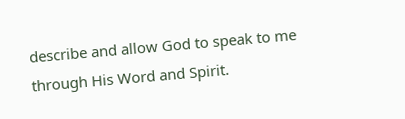describe and allow God to speak to me through His Word and Spirit.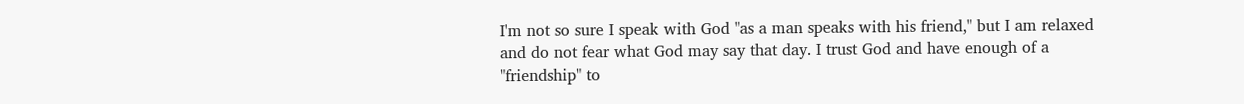I'm not so sure I speak with God "as a man speaks with his friend," but I am relaxed and do not fear what God may say that day. I trust God and have enough of a "friendship" to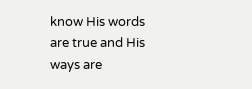know His words are true and His ways are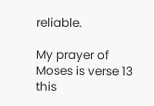reliable.

My prayer of Moses is verse 13 this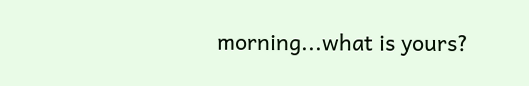morning...what is yours?